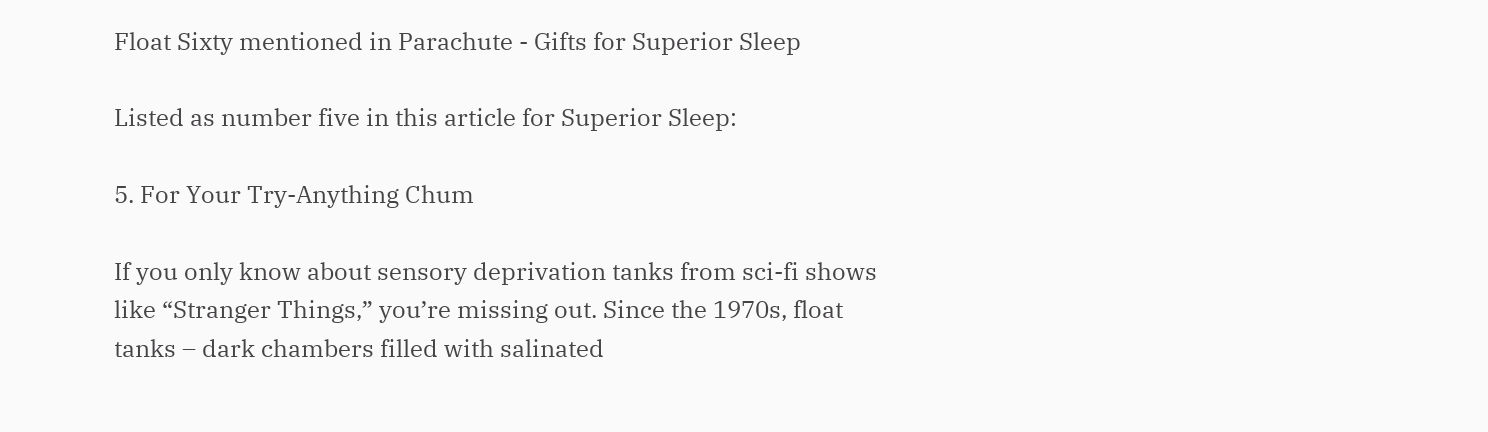Float Sixty mentioned in Parachute - Gifts for Superior Sleep

Listed as number five in this article for Superior Sleep:

5. For Your Try-Anything Chum

If you only know about sensory deprivation tanks from sci-fi shows like “Stranger Things,” you’re missing out. Since the 1970s, float tanks – dark chambers filled with salinated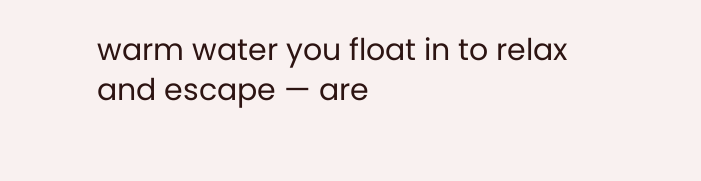warm water you float in to relax and escape — are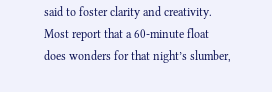said to foster clarity and creativity. Most report that a 60-minute float does wonders for that night’s slumber,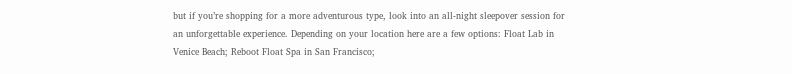but if you’re shopping for a more adventurous type, look into an all-night sleepover session for an unforgettable experience. Depending on your location here are a few options: Float Lab in Venice Beach; Reboot Float Spa in San Francisco;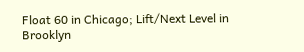Float 60 in Chicago; Lift/Next Level in Brooklyn